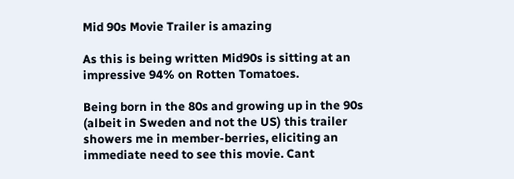Mid 90s Movie Trailer is amazing

As this is being written Mid90s is sitting at an impressive 94% on Rotten Tomatoes.

Being born in the 80s and growing up in the 90s (albeit in Sweden and not the US) this trailer showers me in member-berries, eliciting an immediate need to see this movie. Cant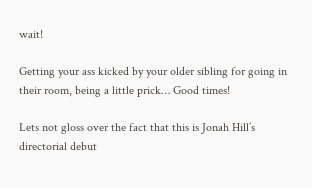wait!

Getting your ass kicked by your older sibling for going in their room, being a little prick… Good times!

Lets not gloss over the fact that this is Jonah Hill’s directorial debut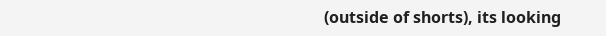(outside of shorts), its looking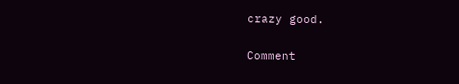crazy good.

Comment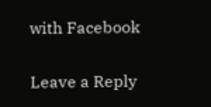with Facebook

Leave a Reply